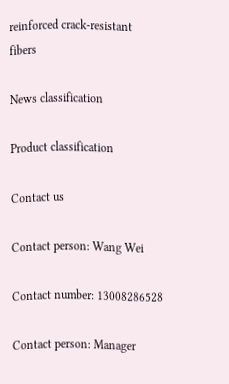reinforced crack-resistant fibers

News classification

Product classification

Contact us

Contact person: Wang Wei

Contact number: 13008286528

Contact person: Manager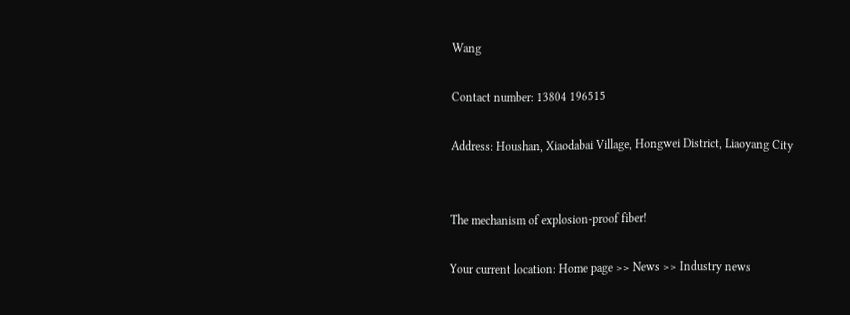Wang

Contact number: 13804 196515

Address: Houshan, Xiaodabai Village, Hongwei District, Liaoyang City


The mechanism of explosion-proof fiber!

Your current location: Home page >> News >> Industry news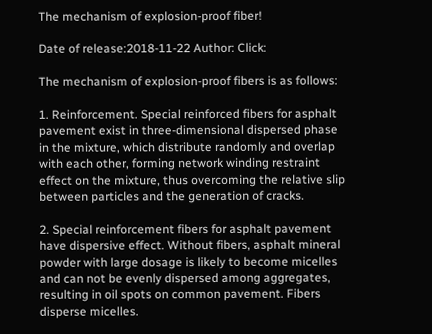The mechanism of explosion-proof fiber!

Date of release:2018-11-22 Author: Click:

The mechanism of explosion-proof fibers is as follows:

1. Reinforcement. Special reinforced fibers for asphalt pavement exist in three-dimensional dispersed phase in the mixture, which distribute randomly and overlap with each other, forming network winding restraint effect on the mixture, thus overcoming the relative slip between particles and the generation of cracks.

2. Special reinforcement fibers for asphalt pavement have dispersive effect. Without fibers, asphalt mineral powder with large dosage is likely to become micelles and can not be evenly dispersed among aggregates, resulting in oil spots on common pavement. Fibers disperse micelles.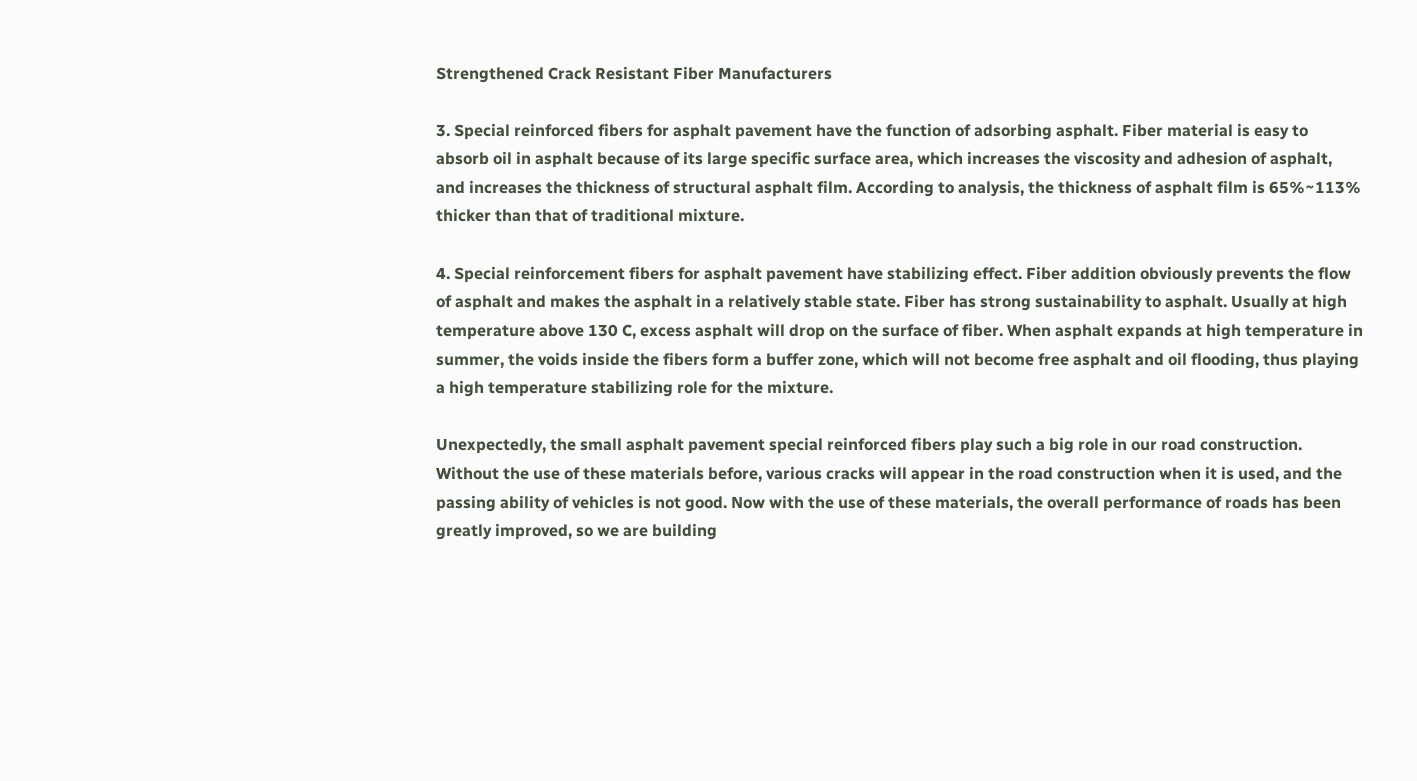Strengthened Crack Resistant Fiber Manufacturers

3. Special reinforced fibers for asphalt pavement have the function of adsorbing asphalt. Fiber material is easy to absorb oil in asphalt because of its large specific surface area, which increases the viscosity and adhesion of asphalt, and increases the thickness of structural asphalt film. According to analysis, the thickness of asphalt film is 65%~113% thicker than that of traditional mixture.

4. Special reinforcement fibers for asphalt pavement have stabilizing effect. Fiber addition obviously prevents the flow of asphalt and makes the asphalt in a relatively stable state. Fiber has strong sustainability to asphalt. Usually at high temperature above 130 C, excess asphalt will drop on the surface of fiber. When asphalt expands at high temperature in summer, the voids inside the fibers form a buffer zone, which will not become free asphalt and oil flooding, thus playing a high temperature stabilizing role for the mixture.

Unexpectedly, the small asphalt pavement special reinforced fibers play such a big role in our road construction. Without the use of these materials before, various cracks will appear in the road construction when it is used, and the passing ability of vehicles is not good. Now with the use of these materials, the overall performance of roads has been greatly improved, so we are building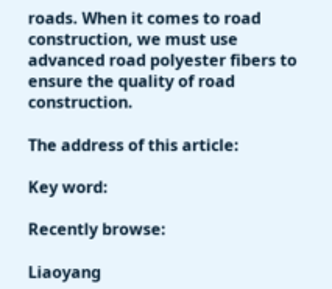roads. When it comes to road construction, we must use advanced road polyester fibers to ensure the quality of road construction.

The address of this article:

Key word:

Recently browse:

Liaoyang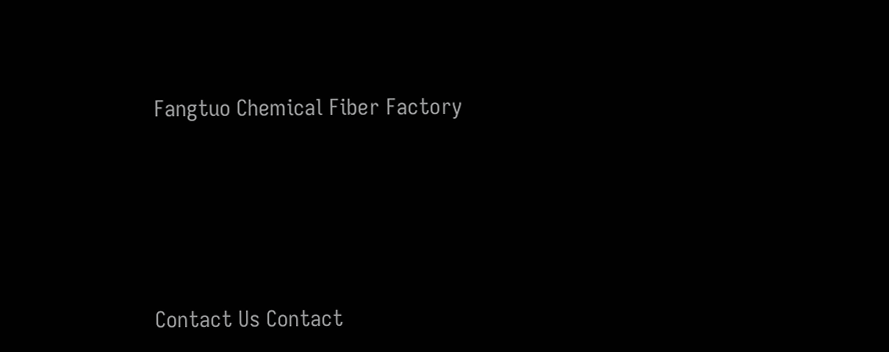Fangtuo Chemical Fiber Factory





Contact Us Contact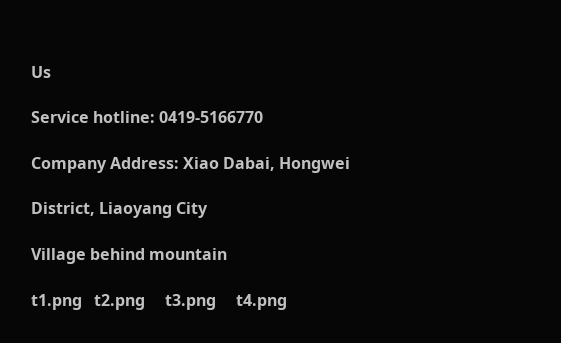Us

Service hotline: 0419-5166770

Company Address: Xiao Dabai, Hongwei

District, Liaoyang City

Village behind mountain

t1.png   t2.png     t3.png     t4.png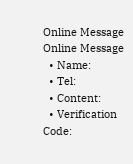Online Message Online Message
  • Name:
  • Tel:
  • Content:
  • Verification Code: